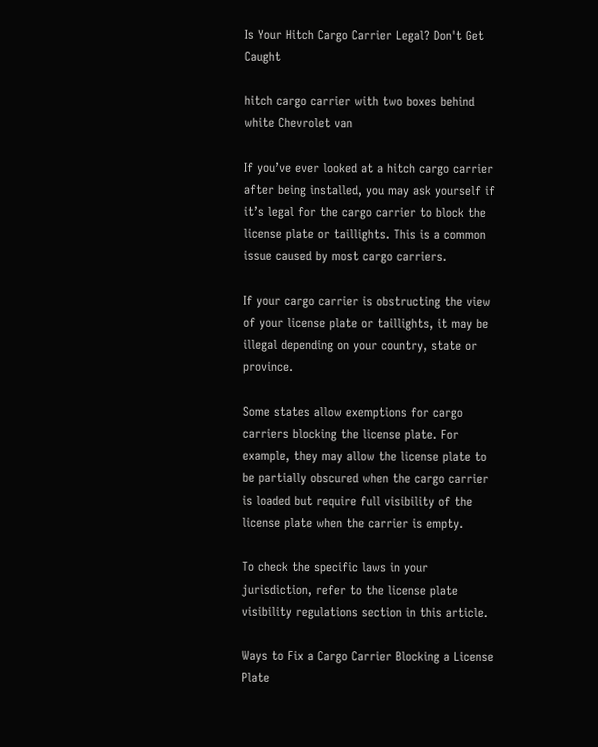Is Your Hitch Cargo Carrier Legal? Don't Get Caught

hitch cargo carrier with two boxes behind white Chevrolet van

If you’ve ever looked at a hitch cargo carrier after being installed, you may ask yourself if it’s legal for the cargo carrier to block the license plate or taillights. This is a common issue caused by most cargo carriers.

If your cargo carrier is obstructing the view of your license plate or taillights, it may be illegal depending on your country, state or province.

Some states allow exemptions for cargo carriers blocking the license plate. For example, they may allow the license plate to be partially obscured when the cargo carrier is loaded but require full visibility of the license plate when the carrier is empty.

To check the specific laws in your jurisdiction, refer to the license plate visibility regulations section in this article.

Ways to Fix a Cargo Carrier Blocking a License Plate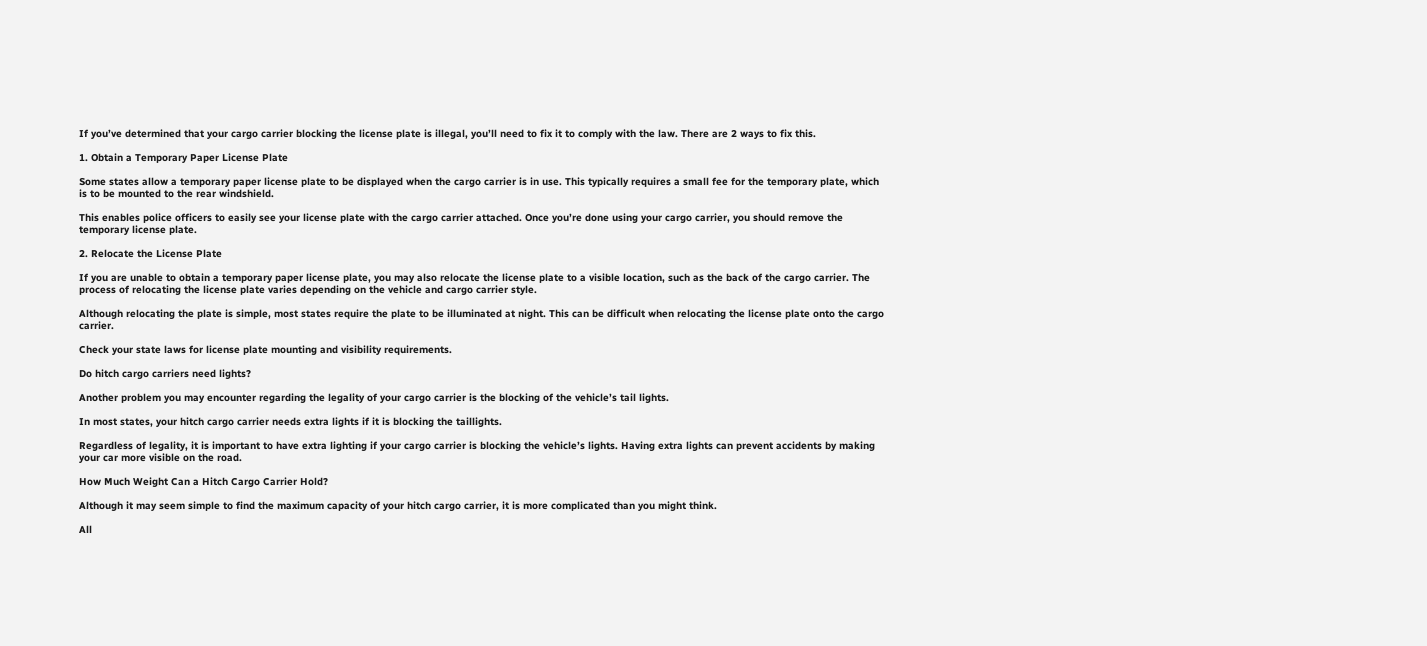If you’ve determined that your cargo carrier blocking the license plate is illegal, you’ll need to fix it to comply with the law. There are 2 ways to fix this.

1. Obtain a Temporary Paper License Plate

Some states allow a temporary paper license plate to be displayed when the cargo carrier is in use. This typically requires a small fee for the temporary plate, which is to be mounted to the rear windshield.

This enables police officers to easily see your license plate with the cargo carrier attached. Once you’re done using your cargo carrier, you should remove the temporary license plate.

2. Relocate the License Plate

If you are unable to obtain a temporary paper license plate, you may also relocate the license plate to a visible location, such as the back of the cargo carrier. The process of relocating the license plate varies depending on the vehicle and cargo carrier style.

Although relocating the plate is simple, most states require the plate to be illuminated at night. This can be difficult when relocating the license plate onto the cargo carrier.

Check your state laws for license plate mounting and visibility requirements.

Do hitch cargo carriers need lights?

Another problem you may encounter regarding the legality of your cargo carrier is the blocking of the vehicle’s tail lights.

In most states, your hitch cargo carrier needs extra lights if it is blocking the taillights.

Regardless of legality, it is important to have extra lighting if your cargo carrier is blocking the vehicle’s lights. Having extra lights can prevent accidents by making your car more visible on the road.

How Much Weight Can a Hitch Cargo Carrier Hold?

Although it may seem simple to find the maximum capacity of your hitch cargo carrier, it is more complicated than you might think.

All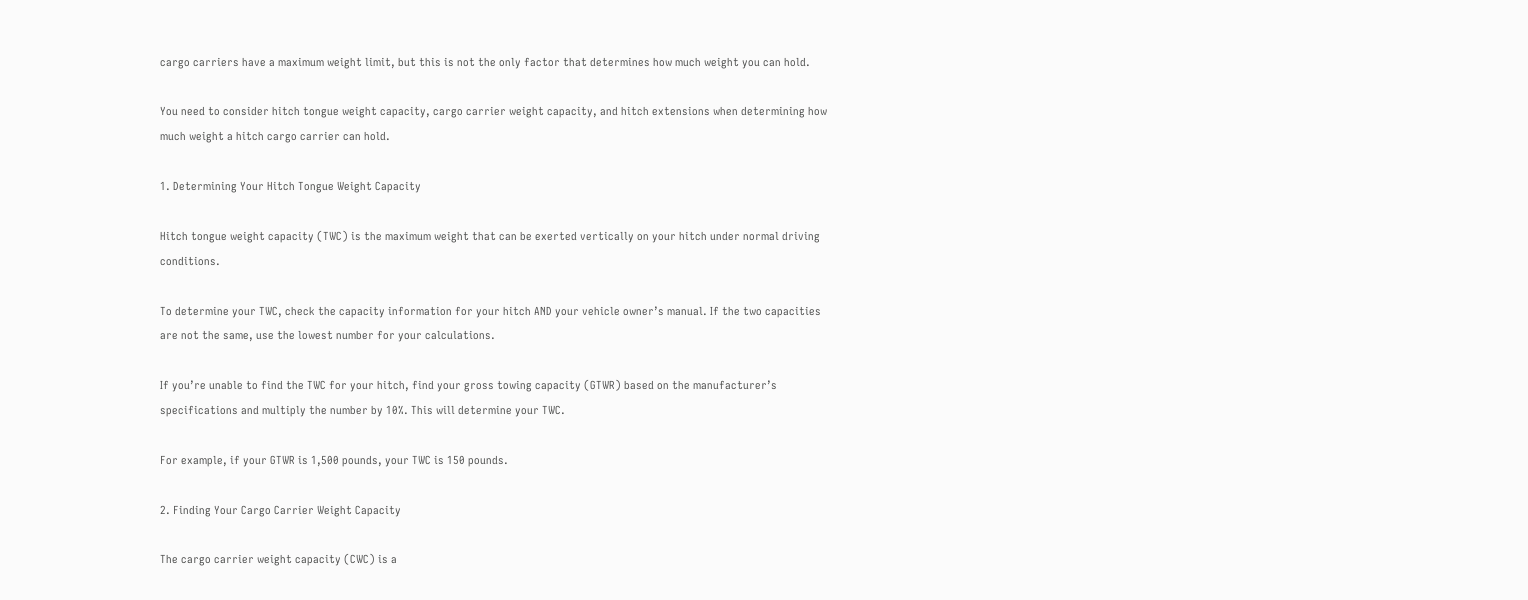cargo carriers have a maximum weight limit, but this is not the only factor that determines how much weight you can hold.

You need to consider hitch tongue weight capacity, cargo carrier weight capacity, and hitch extensions when determining how much weight a hitch cargo carrier can hold.

1. Determining Your Hitch Tongue Weight Capacity

Hitch tongue weight capacity (TWC) is the maximum weight that can be exerted vertically on your hitch under normal driving conditions.

To determine your TWC, check the capacity information for your hitch AND your vehicle owner’s manual. If the two capacities are not the same, use the lowest number for your calculations.

If you’re unable to find the TWC for your hitch, find your gross towing capacity (GTWR) based on the manufacturer’s specifications and multiply the number by 10%. This will determine your TWC.

For example, if your GTWR is 1,500 pounds, your TWC is 150 pounds.

2. Finding Your Cargo Carrier Weight Capacity

The cargo carrier weight capacity (CWC) is a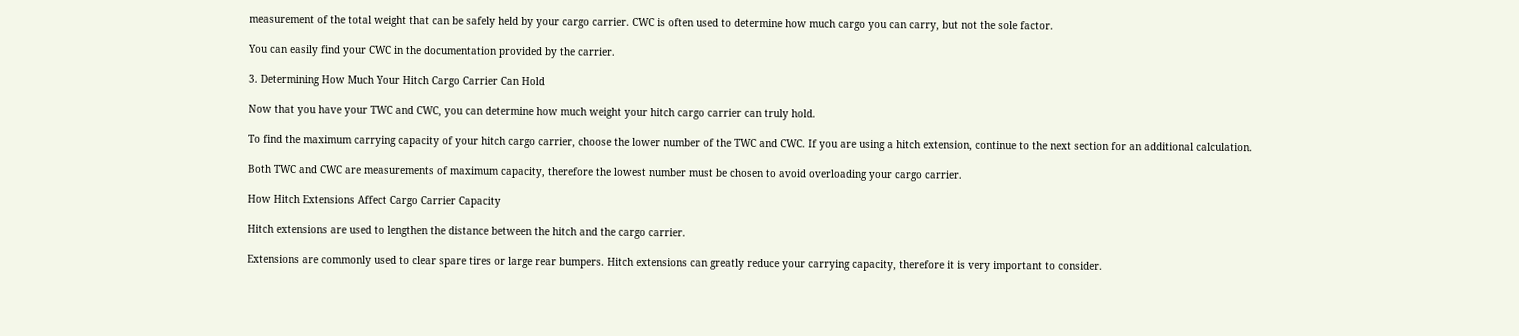measurement of the total weight that can be safely held by your cargo carrier. CWC is often used to determine how much cargo you can carry, but not the sole factor.

You can easily find your CWC in the documentation provided by the carrier.

3. Determining How Much Your Hitch Cargo Carrier Can Hold

Now that you have your TWC and CWC, you can determine how much weight your hitch cargo carrier can truly hold.

To find the maximum carrying capacity of your hitch cargo carrier, choose the lower number of the TWC and CWC. If you are using a hitch extension, continue to the next section for an additional calculation.

Both TWC and CWC are measurements of maximum capacity, therefore the lowest number must be chosen to avoid overloading your cargo carrier.

How Hitch Extensions Affect Cargo Carrier Capacity

Hitch extensions are used to lengthen the distance between the hitch and the cargo carrier.

Extensions are commonly used to clear spare tires or large rear bumpers. Hitch extensions can greatly reduce your carrying capacity, therefore it is very important to consider.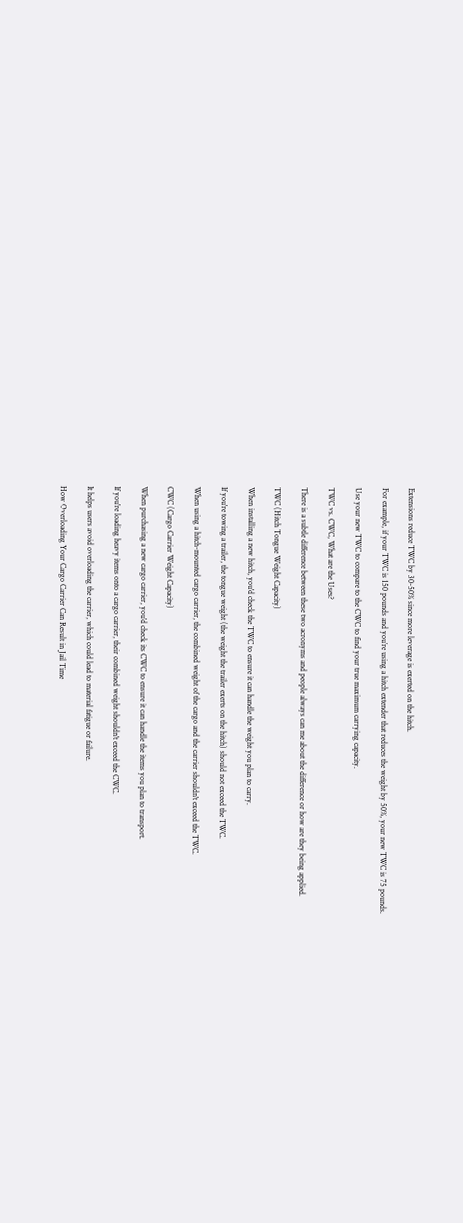Extensions reduce TWC by 30-50% since more leverage is exerted on the hitch.

For example, if your TWC is 150 pounds and you’re using a hitch extender that reduces the weight by 50%, your new TWC is 75 pounds.

Use your new TWC to compare to the CWC to find your true maximum carrying capacity.

TWC vs. CWC, What are the Uses?

There is a subtle difference between these two acronyms and people always can me about the difference or how are they being applied.

TWC (Hitch Tongue Weight Capacity)

When installing a new hitch, you'd check the TWC to ensure it can handle the weight you plan to carry.

If you're towing a trailer, the tongue weight (the weight the trailer exerts on the hitch) should not exceed the TWC.

When using a hitch-mounted cargo carrier, the combined weight of the cargo and the carrier shouldn't exceed the TWC.

CWC (Cargo Carrier Weight Capacity)

When purchasing a new cargo carrier, you'd check its CWC to ensure it can handle the items you plan to transport.

If you're loading heavy items onto a cargo carrier, their combined weight shouldn't exceed the CWC.

It helps users avoid overloading the carrier, which could lead to material fatigue or failure.

How Overloading Your Cargo Carrier Can Result in Jail Time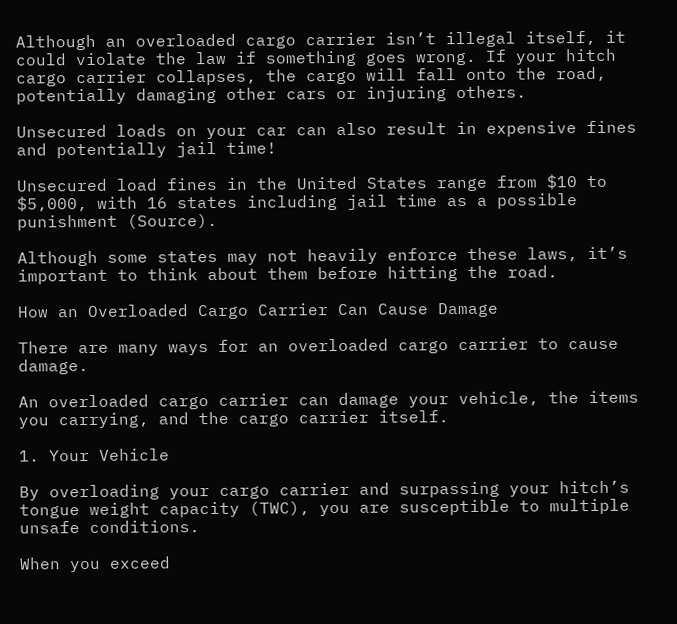Although an overloaded cargo carrier isn’t illegal itself, it could violate the law if something goes wrong. If your hitch cargo carrier collapses, the cargo will fall onto the road, potentially damaging other cars or injuring others.

Unsecured loads on your car can also result in expensive fines and potentially jail time!

Unsecured load fines in the United States range from $10 to $5,000, with 16 states including jail time as a possible punishment (Source).

Although some states may not heavily enforce these laws, it’s important to think about them before hitting the road.

How an Overloaded Cargo Carrier Can Cause Damage

There are many ways for an overloaded cargo carrier to cause damage.

An overloaded cargo carrier can damage your vehicle, the items you carrying, and the cargo carrier itself.

1. Your Vehicle

By overloading your cargo carrier and surpassing your hitch’s tongue weight capacity (TWC), you are susceptible to multiple unsafe conditions.

When you exceed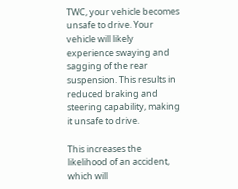TWC, your vehicle becomes unsafe to drive. Your vehicle will likely experience swaying and sagging of the rear suspension. This results in reduced braking and steering capability, making it unsafe to drive.

This increases the likelihood of an accident, which will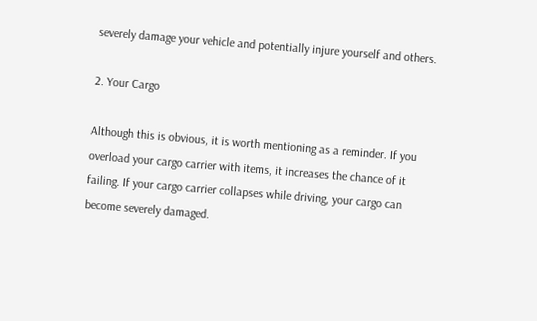severely damage your vehicle and potentially injure yourself and others.

2. Your Cargo

Although this is obvious, it is worth mentioning as a reminder. If you overload your cargo carrier with items, it increases the chance of it failing. If your cargo carrier collapses while driving, your cargo can become severely damaged.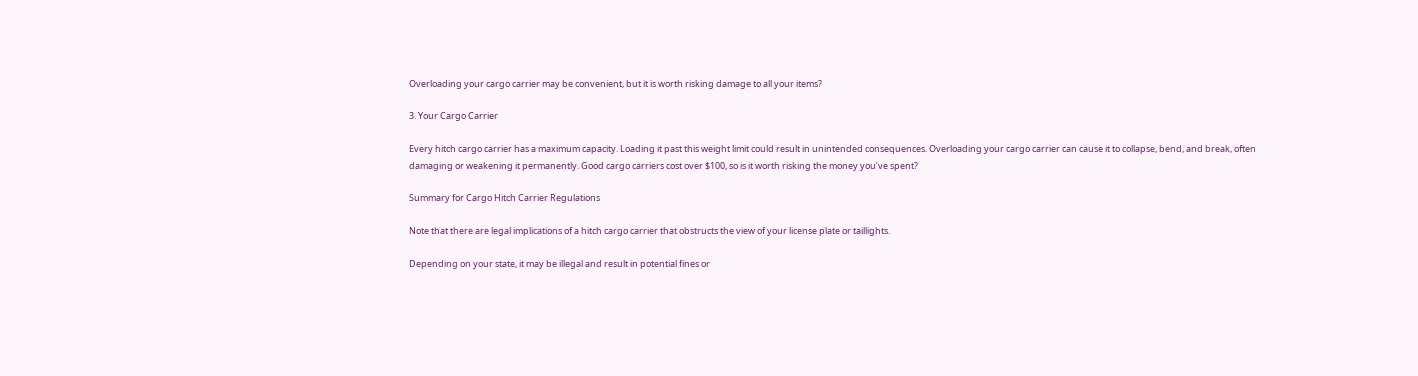Overloading your cargo carrier may be convenient, but it is worth risking damage to all your items?

3. Your Cargo Carrier

Every hitch cargo carrier has a maximum capacity. Loading it past this weight limit could result in unintended consequences. Overloading your cargo carrier can cause it to collapse, bend, and break, often damaging or weakening it permanently. Good cargo carriers cost over $100, so is it worth risking the money you’ve spent?

Summary for Cargo Hitch Carrier Regulations

Note that there are legal implications of a hitch cargo carrier that obstructs the view of your license plate or taillights.

Depending on your state, it may be illegal and result in potential fines or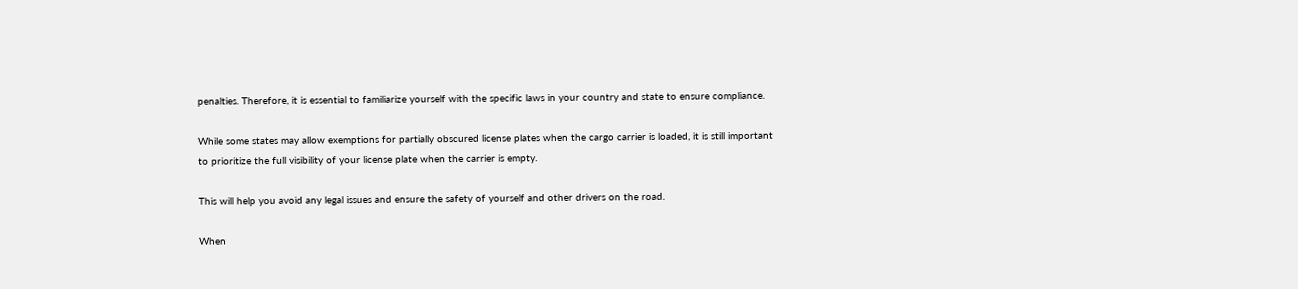penalties. Therefore, it is essential to familiarize yourself with the specific laws in your country and state to ensure compliance.

While some states may allow exemptions for partially obscured license plates when the cargo carrier is loaded, it is still important to prioritize the full visibility of your license plate when the carrier is empty.

This will help you avoid any legal issues and ensure the safety of yourself and other drivers on the road.

When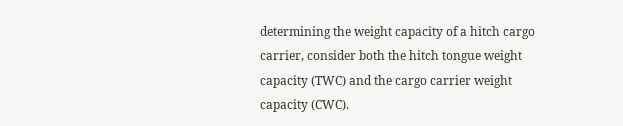determining the weight capacity of a hitch cargo carrier, consider both the hitch tongue weight capacity (TWC) and the cargo carrier weight capacity (CWC).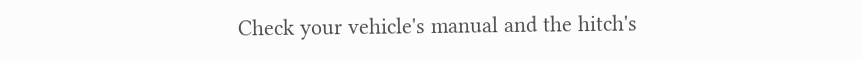Check your vehicle's manual and the hitch's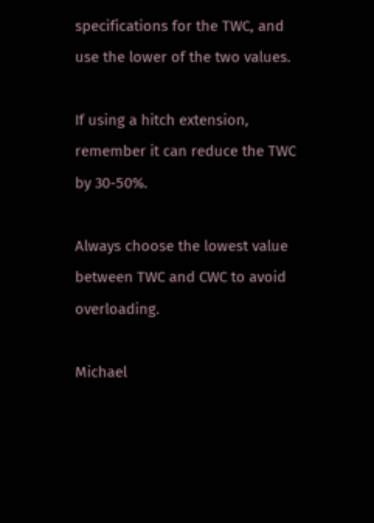specifications for the TWC, and use the lower of the two values.

If using a hitch extension, remember it can reduce the TWC by 30-50%.

Always choose the lowest value between TWC and CWC to avoid overloading.

Michael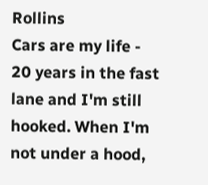Rollins
Cars are my life - 20 years in the fast lane and I'm still hooked. When I'm not under a hood,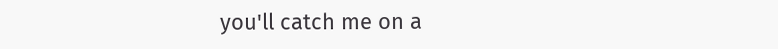you'll catch me on a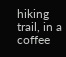hiking trail, in a coffee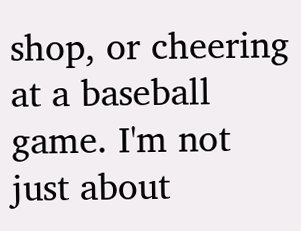shop, or cheering at a baseball game. I'm not just about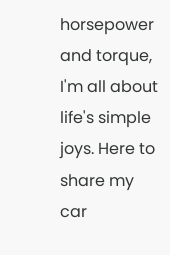horsepower and torque, I'm all about life's simple joys. Here to share my car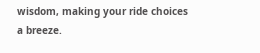wisdom, making your ride choices a breeze.